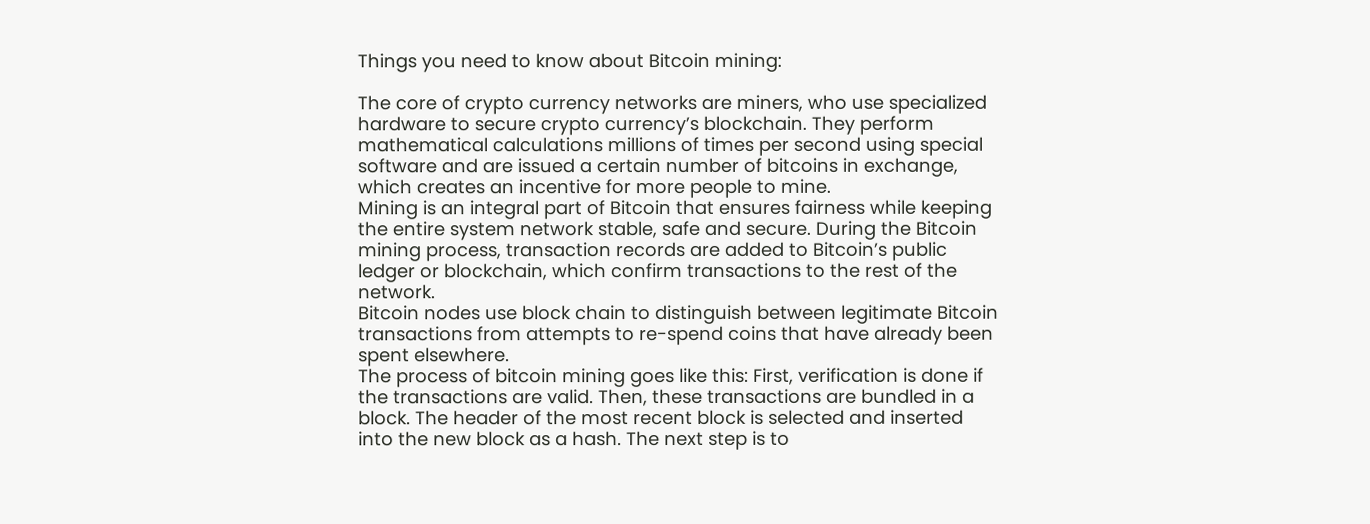Things you need to know about Bitcoin mining:

The core of crypto currency networks are miners, who use specialized hardware to secure crypto currency’s blockchain. They perform mathematical calculations millions of times per second using special software and are issued a certain number of bitcoins in exchange, which creates an incentive for more people to mine.
Mining is an integral part of Bitcoin that ensures fairness while keeping the entire system network stable, safe and secure. During the Bitcoin mining process, transaction records are added to Bitcoin’s public ledger or blockchain, which confirm transactions to the rest of the network.
Bitcoin nodes use block chain to distinguish between legitimate Bitcoin transactions from attempts to re-spend coins that have already been spent elsewhere.
The process of bitcoin mining goes like this: First, verification is done if the transactions are valid. Then, these transactions are bundled in a block. The header of the most recent block is selected and inserted into the new block as a hash. The next step is to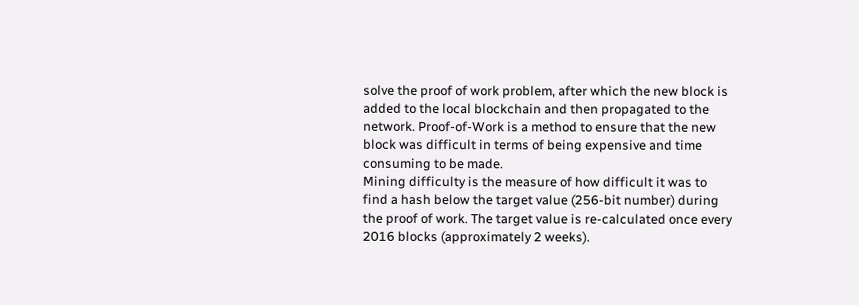solve the proof of work problem, after which the new block is added to the local blockchain and then propagated to the network. Proof-of-Work is a method to ensure that the new block was difficult in terms of being expensive and time consuming to be made.
Mining difficulty is the measure of how difficult it was to find a hash below the target value (256-bit number) during the proof of work. The target value is re-calculated once every 2016 blocks (approximately 2 weeks).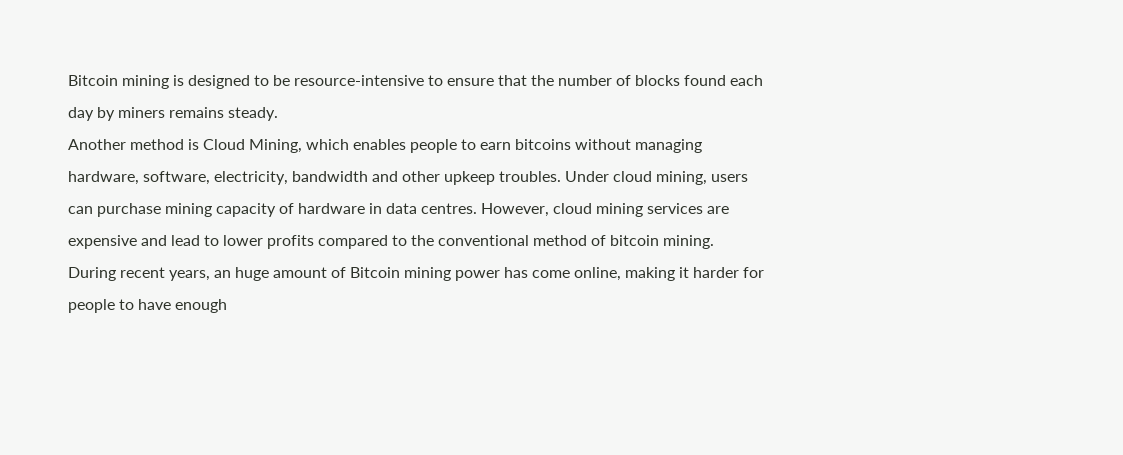Bitcoin mining is designed to be resource-intensive to ensure that the number of blocks found each day by miners remains steady.
Another method is Cloud Mining, which enables people to earn bitcoins without managing hardware, software, electricity, bandwidth and other upkeep troubles. Under cloud mining, users can purchase mining capacity of hardware in data centres. However, cloud mining services are expensive and lead to lower profits compared to the conventional method of bitcoin mining.
During recent years, an huge amount of Bitcoin mining power has come online, making it harder for people to have enough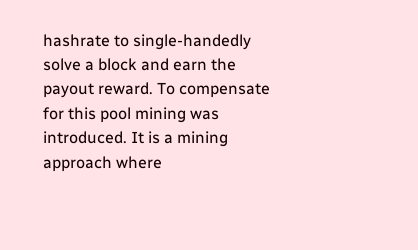hashrate to single-handedly solve a block and earn the payout reward. To compensate for this pool mining was introduced. It is a mining approach where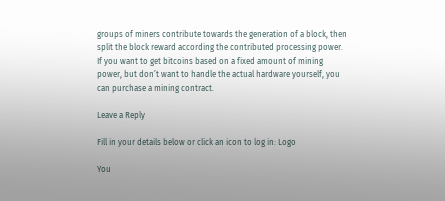groups of miners contribute towards the generation of a block, then split the block reward according the contributed processing power.
If you want to get bitcoins based on a fixed amount of mining power, but don’t want to handle the actual hardware yourself, you can purchase a mining contract.

Leave a Reply

Fill in your details below or click an icon to log in: Logo

You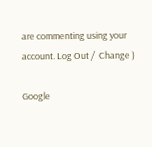are commenting using your account. Log Out /  Change )

Google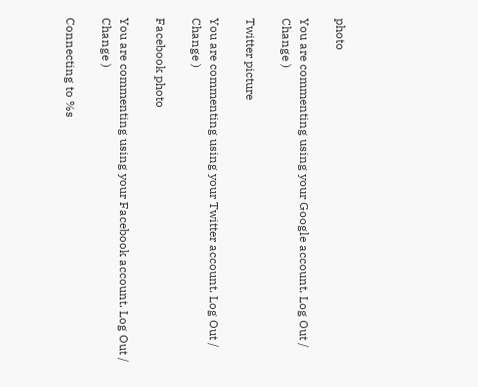photo

You are commenting using your Google account. Log Out /  Change )

Twitter picture

You are commenting using your Twitter account. Log Out /  Change )

Facebook photo

You are commenting using your Facebook account. Log Out /  Change )

Connecting to %s